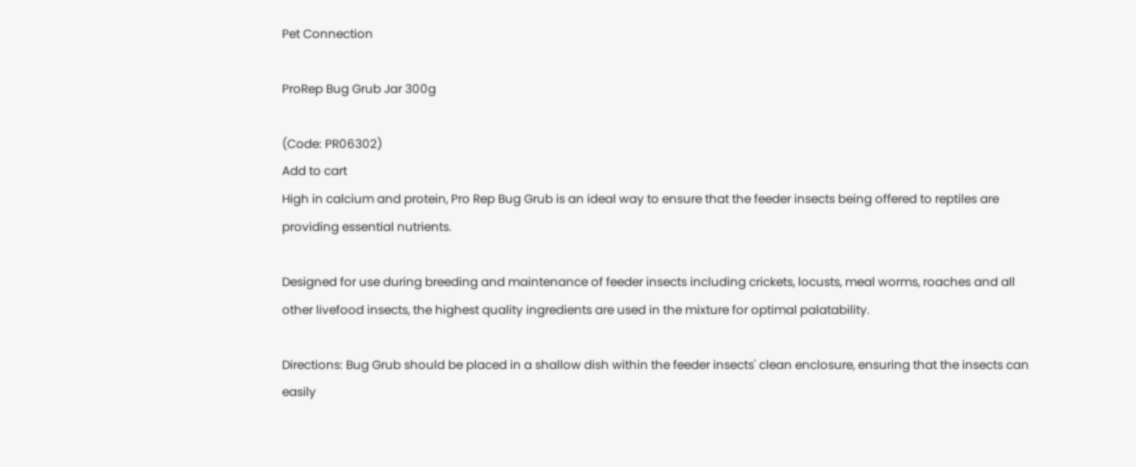Pet Connection

ProRep Bug Grub Jar 300g

(Code: PR06302)
Add to cart
High in calcium and protein, Pro Rep Bug Grub is an ideal way to ensure that the feeder insects being offered to reptiles are providing essential nutrients.

Designed for use during breeding and maintenance of feeder insects including crickets, locusts, meal worms, roaches and all other livefood insects, the highest quality ingredients are used in the mixture for optimal palatability.

Directions: Bug Grub should be placed in a shallow dish within the feeder insects' clean enclosure, ensuring that the insects can easily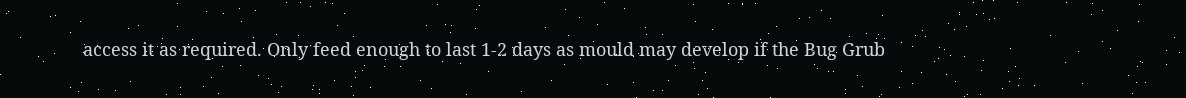access it as required. Only feed enough to last 1-2 days as mould may develop if the Bug Grub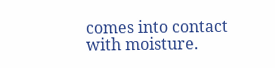comes into contact with moisture.